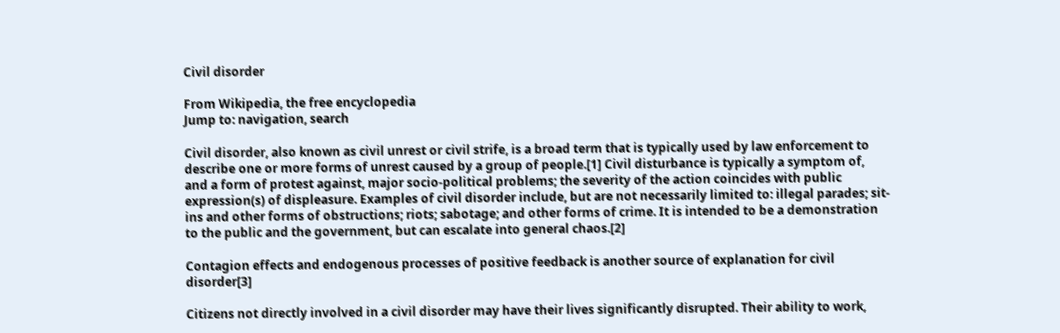Civil disorder

From Wikipedia, the free encyclopedia
Jump to: navigation, search

Civil disorder, also known as civil unrest or civil strife, is a broad term that is typically used by law enforcement to describe one or more forms of unrest caused by a group of people.[1] Civil disturbance is typically a symptom of, and a form of protest against, major socio-political problems; the severity of the action coincides with public expression(s) of displeasure. Examples of civil disorder include, but are not necessarily limited to: illegal parades; sit-ins and other forms of obstructions; riots; sabotage; and other forms of crime. It is intended to be a demonstration to the public and the government, but can escalate into general chaos.[2]

Contagion effects and endogenous processes of positive feedback is another source of explanation for civil disorder[3]

Citizens not directly involved in a civil disorder may have their lives significantly disrupted. Their ability to work,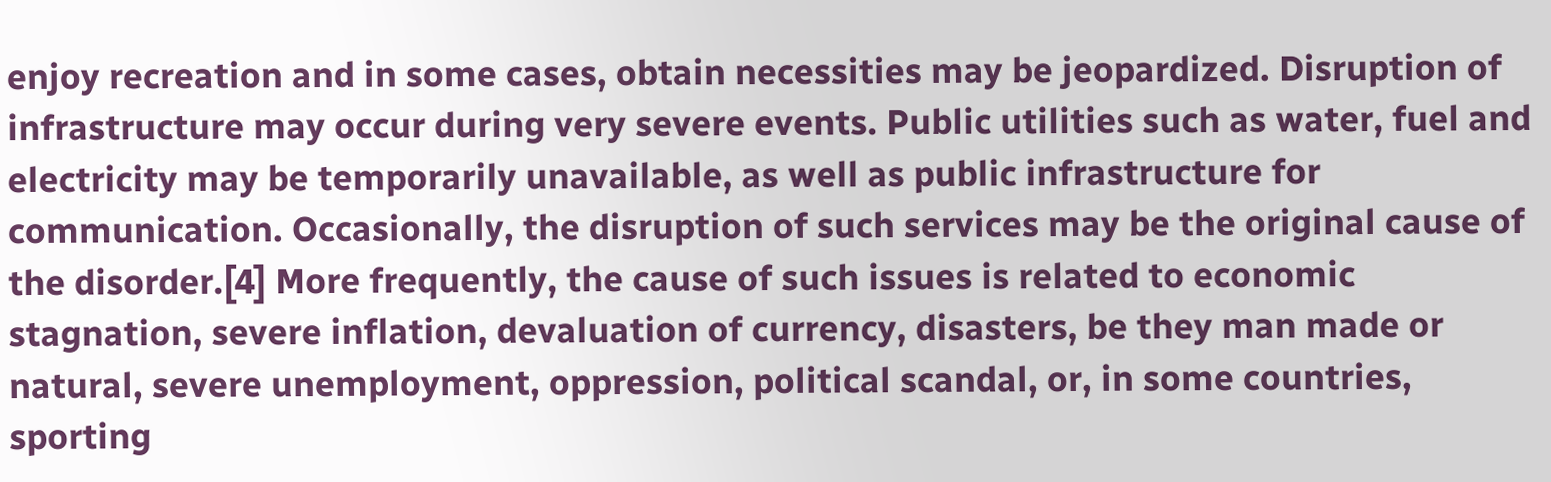enjoy recreation and in some cases, obtain necessities may be jeopardized. Disruption of infrastructure may occur during very severe events. Public utilities such as water, fuel and electricity may be temporarily unavailable, as well as public infrastructure for communication. Occasionally, the disruption of such services may be the original cause of the disorder.[4] More frequently, the cause of such issues is related to economic stagnation, severe inflation, devaluation of currency, disasters, be they man made or natural, severe unemployment, oppression, political scandal, or, in some countries, sporting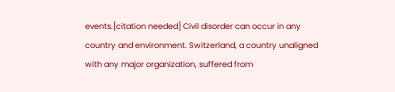events.[citation needed] Civil disorder can occur in any country and environment. Switzerland, a country unaligned with any major organization, suffered from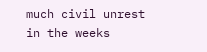much civil unrest in the weeks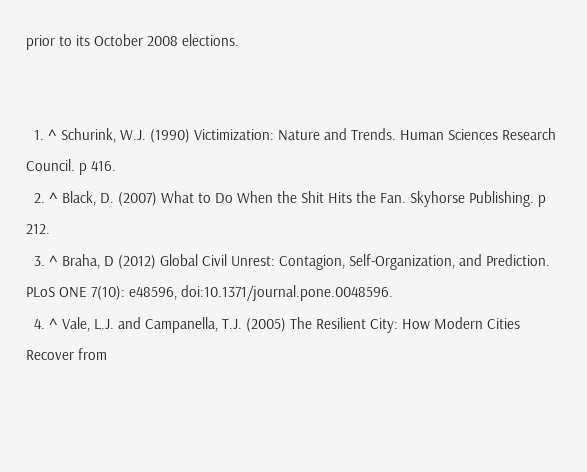prior to its October 2008 elections.


  1. ^ Schurink, W.J. (1990) Victimization: Nature and Trends. Human Sciences Research Council. p 416.
  2. ^ Black, D. (2007) What to Do When the Shit Hits the Fan. Skyhorse Publishing. p 212.
  3. ^ Braha, D (2012) Global Civil Unrest: Contagion, Self-Organization, and Prediction. PLoS ONE 7(10): e48596, doi:10.1371/journal.pone.0048596.
  4. ^ Vale, L.J. and Campanella, T.J. (2005) The Resilient City: How Modern Cities Recover from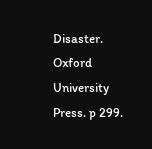Disaster. Oxford University Press. p 299.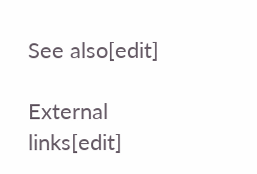See also[edit]

External links[edit]